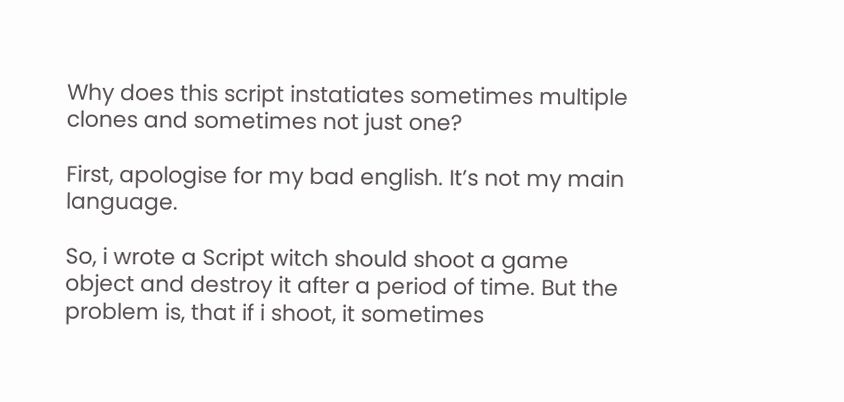Why does this script instatiates sometimes multiple clones and sometimes not just one?

First, apologise for my bad english. It’s not my main language.

So, i wrote a Script witch should shoot a game object and destroy it after a period of time. But the problem is, that if i shoot, it sometimes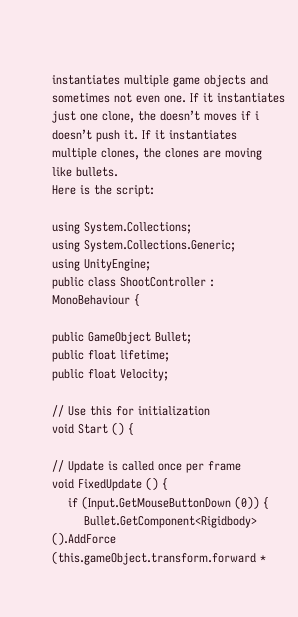instantiates multiple game objects and sometimes not even one. If it instantiates just one clone, the doesn’t moves if i doesn’t push it. If it instantiates multiple clones, the clones are moving like bullets.
Here is the script:

using System.Collections;
using System.Collections.Generic;
using UnityEngine;
public class ShootController : MonoBehaviour {

public GameObject Bullet;
public float lifetime;
public float Velocity;

// Use this for initialization
void Start () {

// Update is called once per frame
void FixedUpdate () {
    if (Input.GetMouseButtonDown (0)) {
        Bullet.GetComponent<Rigidbody> ().AddForce (this.gameObject.transform.forward *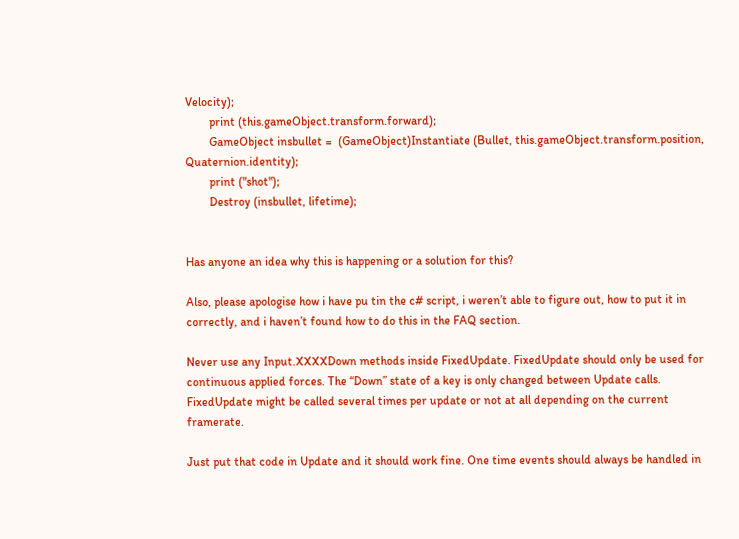Velocity);
        print (this.gameObject.transform.forward);
        GameObject insbullet =  (GameObject)Instantiate (Bullet, this.gameObject.transform.position, Quaternion.identity);
        print ("shot");
        Destroy (insbullet, lifetime);


Has anyone an idea why this is happening or a solution for this?

Also, please apologise how i have pu tin the c# script, i weren’t able to figure out, how to put it in correctly, and i haven’t found how to do this in the FAQ section.

Never use any Input.XXXXDown methods inside FixedUpdate. FixedUpdate should only be used for continuous applied forces. The “Down” state of a key is only changed between Update calls. FixedUpdate might be called several times per update or not at all depending on the current framerate.

Just put that code in Update and it should work fine. One time events should always be handled in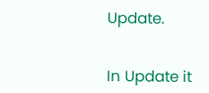Update.


In Update it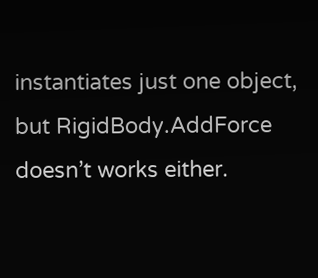instantiates just one object, but RigidBody.AddForce doesn’t works either.